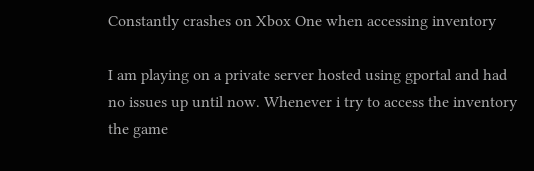Constantly crashes on Xbox One when accessing inventory

I am playing on a private server hosted using gportal and had no issues up until now. Whenever i try to access the inventory the game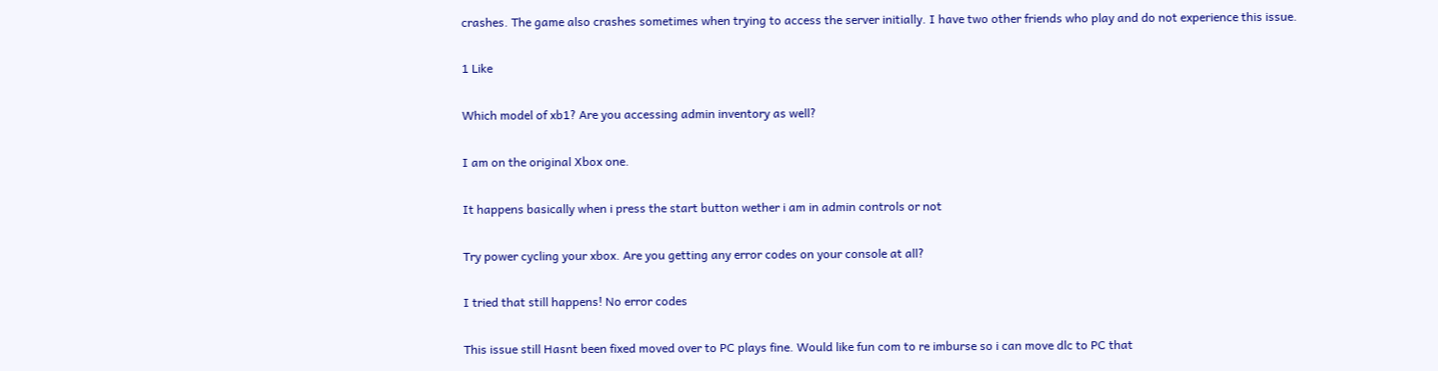crashes. The game also crashes sometimes when trying to access the server initially. I have two other friends who play and do not experience this issue.

1 Like

Which model of xb1? Are you accessing admin inventory as well?

I am on the original Xbox one.

It happens basically when i press the start button wether i am in admin controls or not

Try power cycling your xbox. Are you getting any error codes on your console at all?

I tried that still happens! No error codes

This issue still Hasnt been fixed moved over to PC plays fine. Would like fun com to re imburse so i can move dlc to PC that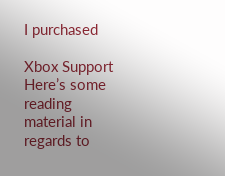I purchased

Xbox Support Here’s some reading material in regards to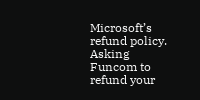Microsoft’s refund policy. Asking Funcom to refund your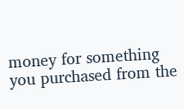money for something you purchased from the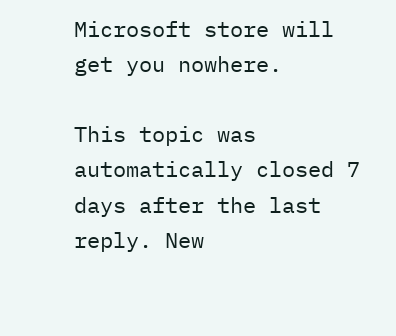Microsoft store will get you nowhere.

This topic was automatically closed 7 days after the last reply. New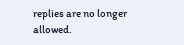replies are no longer allowed.